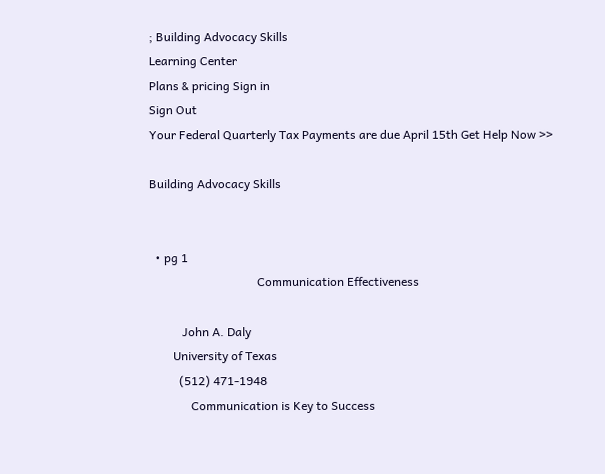; Building Advocacy Skills
Learning Center
Plans & pricing Sign in
Sign Out
Your Federal Quarterly Tax Payments are due April 15th Get Help Now >>

Building Advocacy Skills


  • pg 1
                                    Communication Effectiveness

           John A. Daly
        University of Texas
          (512) 471-1948
              Communication is Key to Success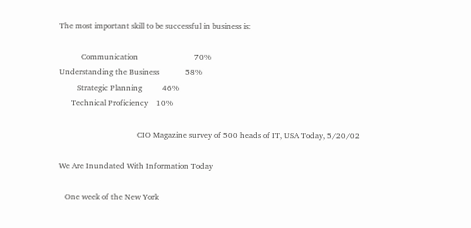The most important skill to be successful in business is:

           Communication                            70%
Understanding the Business             58%
         Strategic Planning          46%
      Technical Proficiency    10%

                                       CIO Magazine survey of 500 heads of IT, USA Today, 5/20/02

We Are Inundated With Information Today

   One week of the New York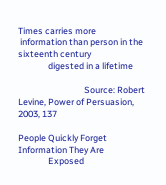Times carries more
 information than person in the sixteenth century
               digested in a lifetime

                                 Source: Robert Levine, Power of Persuasion, 2003, 137

People Quickly Forget Information They Are
               Exposed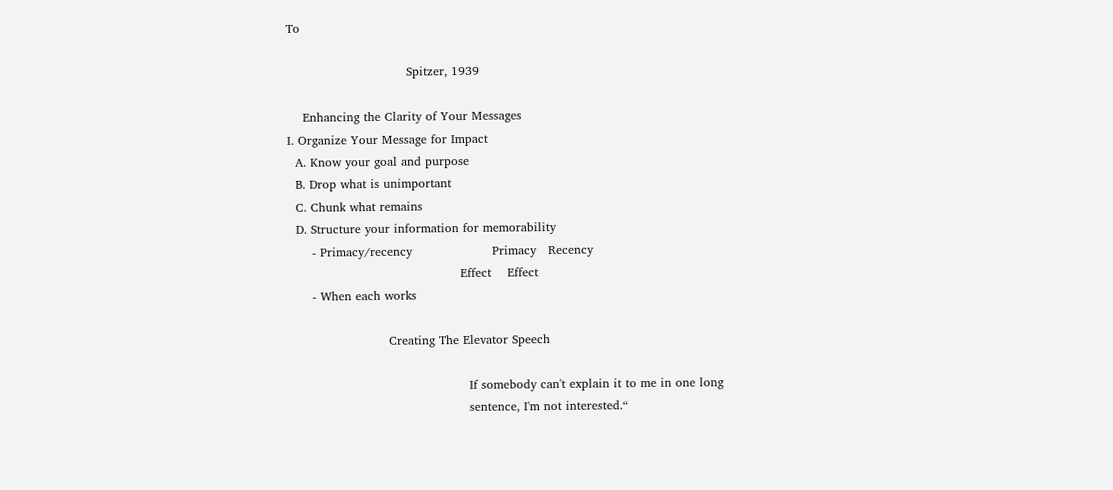To

                              Spitzer, 1939

    Enhancing the Clarity of Your Messages
I. Organize Your Message for Impact
  A. Know your goal and purpose
  B. Drop what is unimportant
  C. Chunk what remains
  D. Structure your information for memorability
      - Primacy/recency                    Primacy   Recency
                                           Effect    Effect
      - When each works

                         Creating The Elevator Speech

                                             If somebody can't explain it to me in one long
                                             sentence, I'm not interested.“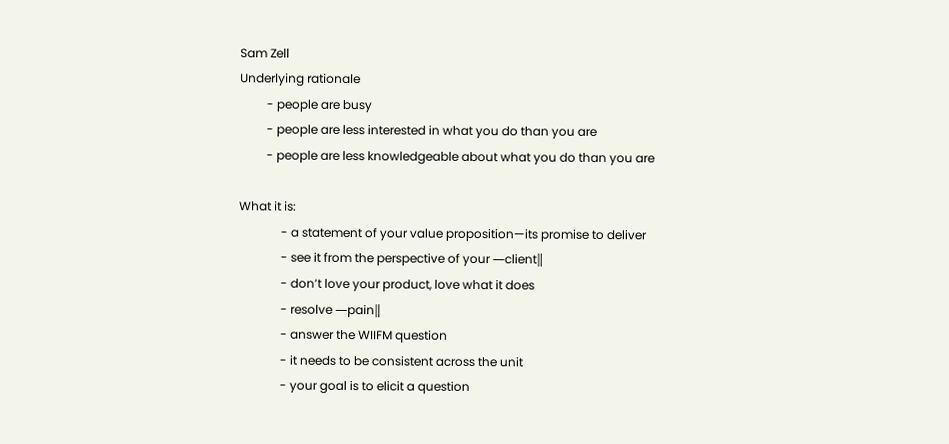Sam Zell
Underlying rationale
         - people are busy
         - people are less interested in what you do than you are
         - people are less knowledgeable about what you do than you are

What it is:
              - a statement of your value proposition—its promise to deliver
              - see it from the perspective of your ―client‖
              - don’t love your product, love what it does
              - resolve ―pain‖
              - answer the WIIFM question
              - it needs to be consistent across the unit
              - your goal is to elicit a question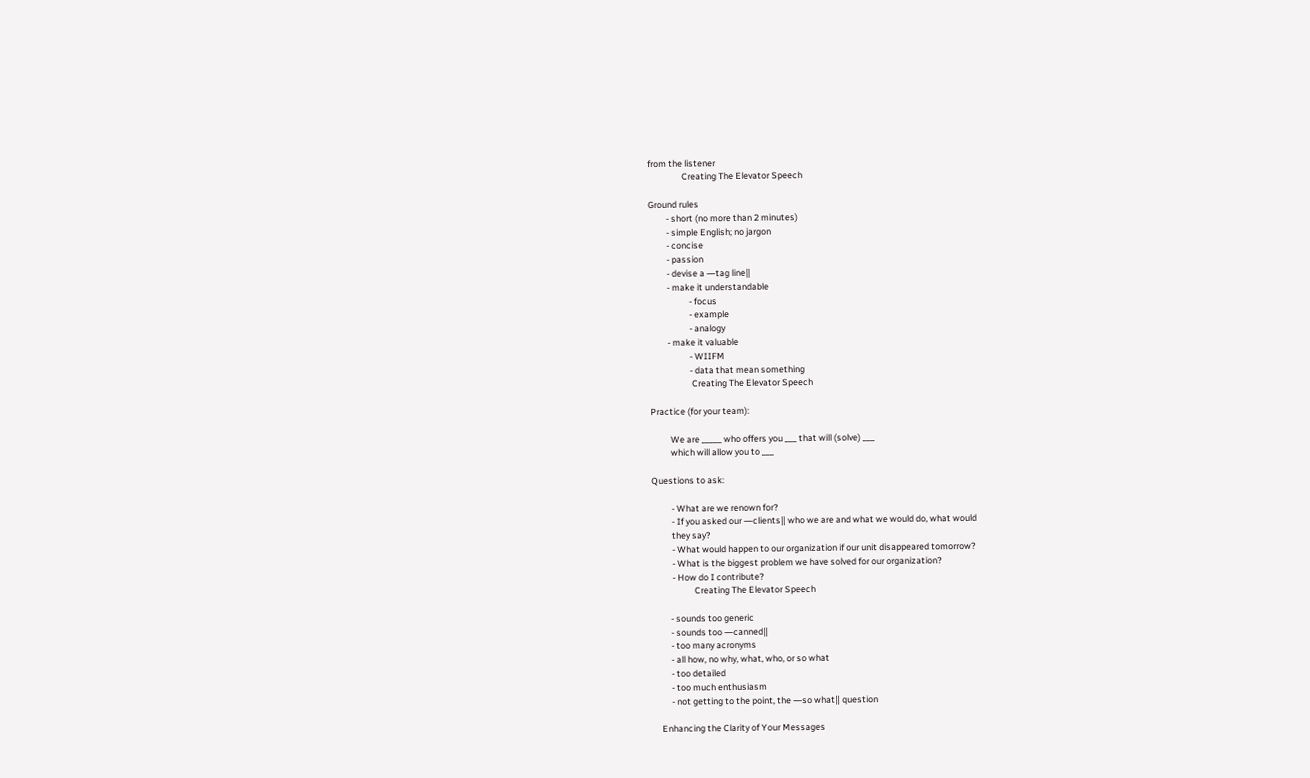from the listener
                 Creating The Elevator Speech

Ground rules
         - short (no more than 2 minutes)
         - simple English; no jargon
         - concise
         - passion
         - devise a ―tag line‖
         - make it understandable
                    - focus
                    - example
                    - analogy
         - make it valuable
                    - WIIFM
                    - data that mean something
                     Creating The Elevator Speech

Practice (for your team):

          We are _____ who offers you ___ that will (solve) ___
          which will allow you to ___

Questions to ask:

          - What are we renown for?
          - If you asked our ―clients‖ who we are and what we would do, what would
          they say?
          - What would happen to our organization if our unit disappeared tomorrow?
          - What is the biggest problem we have solved for our organization?
          - How do I contribute?
                     Creating The Elevator Speech

         - sounds too generic
         - sounds too ―canned‖
         - too many acronyms
         - all how, no why, what, who, or so what
         - too detailed
         - too much enthusiasm
         - not getting to the point, the ―so what‖ question

    Enhancing the Clarity of Your Messages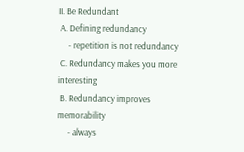II. Be Redundant
 A. Defining redundancy
     - repetition is not redundancy
 C. Redundancy makes you more interesting
 B. Redundancy improves memorability
     - always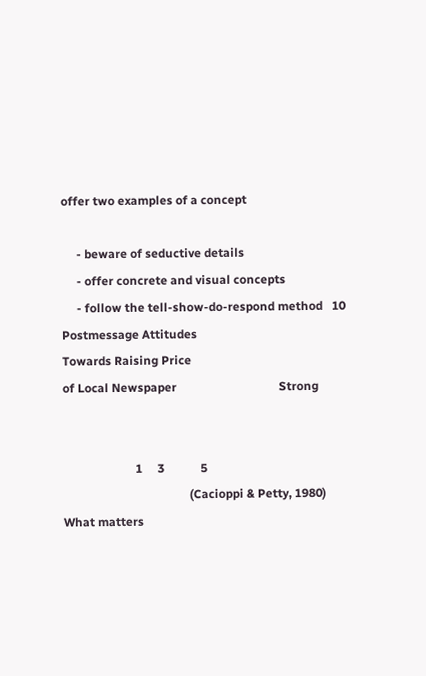offer two examples of a concept

     - beware of seductive details
     - offer concrete and visual concepts
     - follow the tell-show-do-respond method   10
Postmessage Attitudes
Towards Raising Price
of Local Newspaper                                  Strong


                        1     3            5
                                          (Cacioppi & Petty, 1980)
What matters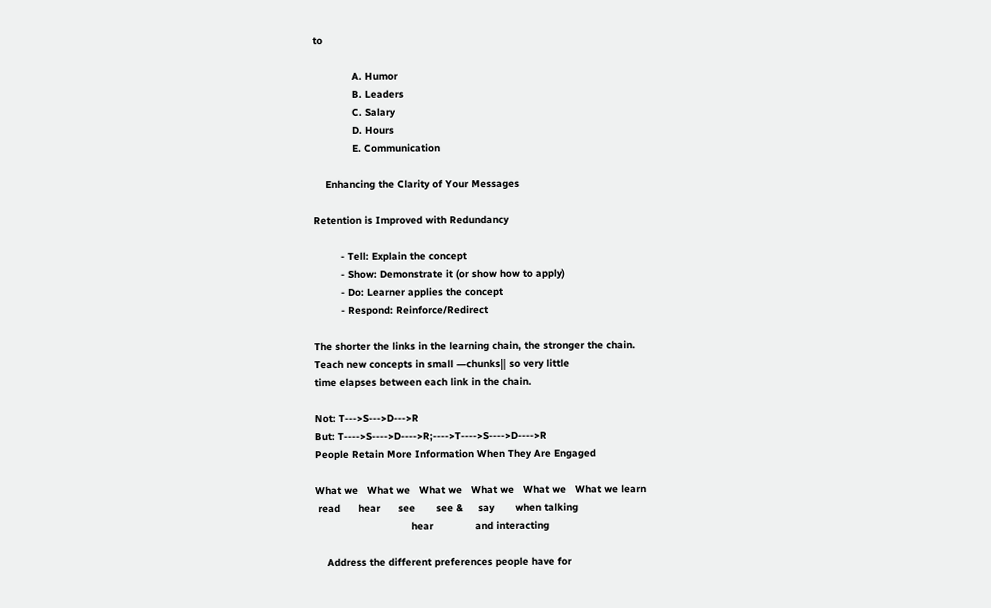to

             A. Humor
             B. Leaders
             C. Salary
             D. Hours
             E. Communication

    Enhancing the Clarity of Your Messages

Retention is Improved with Redundancy

         - Tell: Explain the concept
         - Show: Demonstrate it (or show how to apply)
         - Do: Learner applies the concept
         - Respond: Reinforce/Redirect

The shorter the links in the learning chain, the stronger the chain.
Teach new concepts in small ―chunks‖ so very little
time elapses between each link in the chain.

Not: T--->S--->D--->R
But: T---->S---->D---->R;---->T---->S---->D---->R
People Retain More Information When They Are Engaged

What we   What we   What we   What we   What we   What we learn
 read      hear      see       see &     say       when talking
                                hear              and interacting

    Address the different preferences people have for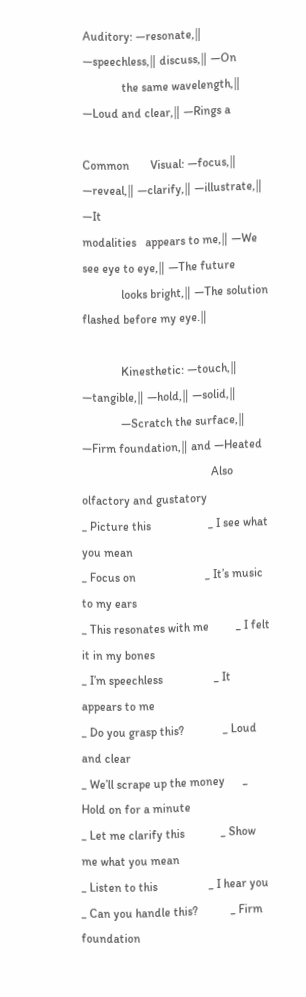Auditory: ―resonate,‖ ―speechless,‖ discuss,‖ ―On
             the same wavelength,‖ ―Loud and clear,‖ ―Rings a

Common       Visual: ―focus,‖ ―reveal,‖ ―clarify,‖ ―illustrate,‖ ―It
modalities   appears to me,‖ ―We see eye to eye,‖ ―The future
             looks bright,‖ ―The solution flashed before my eye.‖

             Kinesthetic: ―touch,‖ ―tangible,‖ ―hold,‖ ―solid,‖
             ―Scratch the surface,‖ ―Firm foundation,‖ and ―Heated
                                           Also olfactory and gustatory
_ Picture this                   _ I see what you mean
_ Focus on                       _ It’s music to my ears
_ This resonates with me         _ I felt it in my bones
_ I’m speechless                 _ It appears to me
_ Do you grasp this?             _ Loud and clear
_ We’ll scrape up the money      _ Hold on for a minute
_ Let me clarify this            _ Show me what you mean
_ Listen to this                 _ I hear you
_ Can you handle this?           _ Firm foundation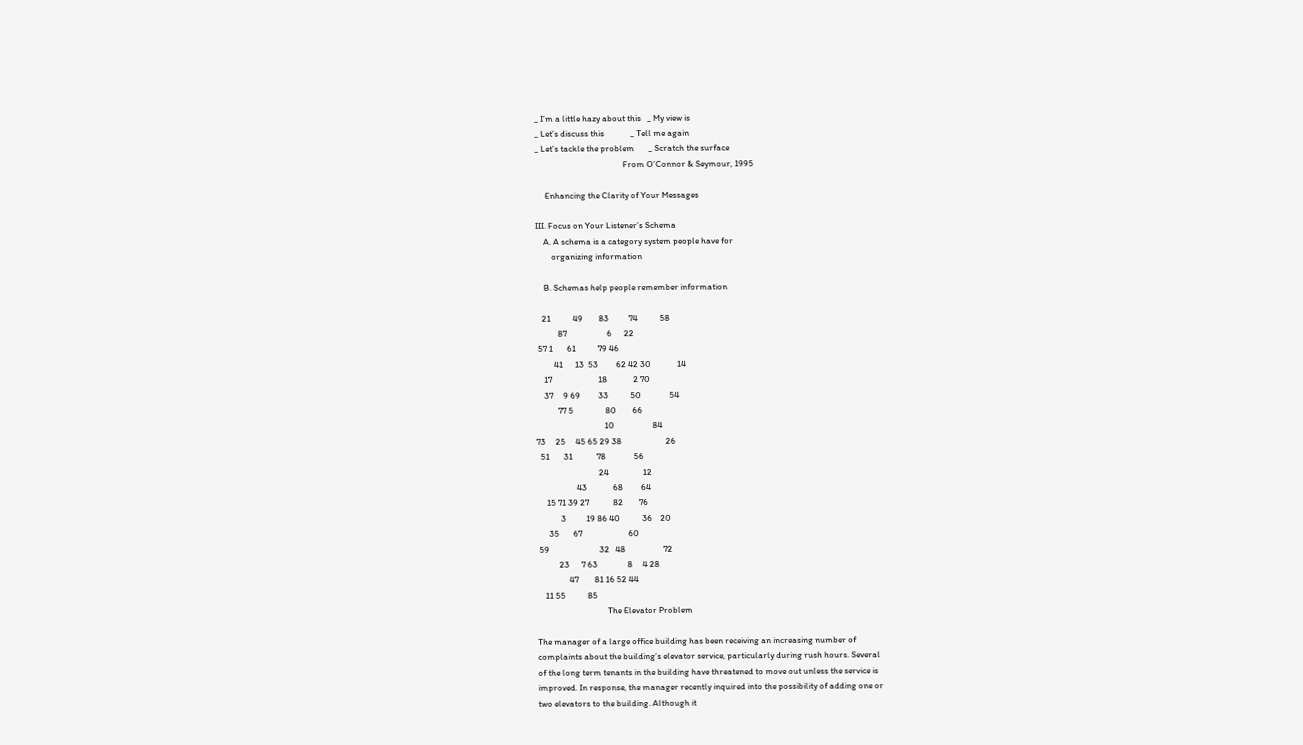_ I’m a little hazy about this   _ My view is
_ Let’s discuss this             _ Tell me again
_ Let’s tackle the problem       _ Scratch the surface
                                            From O’Connor & Seymour, 1995

     Enhancing the Clarity of Your Messages

III. Focus on Your Listener’s Schema
    A. A schema is a category system people have for
        organizing information

    B. Schemas help people remember information

   21           49        83          74           58
           87                    6      22
 57 1       61           79 46
         41      13  53         62 42 30             14
    17                       18             2 70
    37     9 69         33           50              54
           77 5                80        66
                                  10                   84
73     25     45 65 29 38                      26
  51       31            78              56
                               24                 12
                    43             68         64
     15 71 39 27            82        76
            3          19 86 40           36    20
      35       67                       60
 59                         32   48                   72
           23      7 63               8     4 28
                47        81 16 52 44
    11 55           85
                                   The Elevator Problem

The manager of a large office building has been receiving an increasing number of
complaints about the building’s elevator service, particularly during rush hours. Several
of the long term tenants in the building have threatened to move out unless the service is
improved. In response, the manager recently inquired into the possibility of adding one or
two elevators to the building. Although it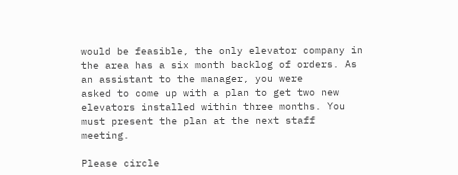would be feasible, the only elevator company in
the area has a six month backlog of orders. As an assistant to the manager, you were
asked to come up with a plan to get two new elevators installed within three months. You
must present the plan at the next staff meeting.

Please circle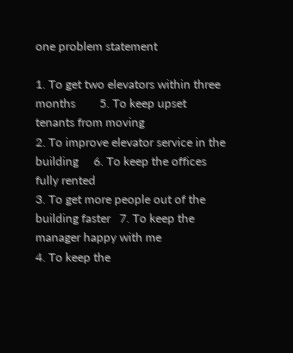one problem statement

1. To get two elevators within three months        5. To keep upset tenants from moving
2. To improve elevator service in the building     6. To keep the offices fully rented
3. To get more people out of the building faster   7. To keep the manager happy with me
4. To keep the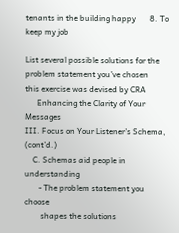tenants in the building happy       8. To keep my job

List several possible solutions for the problem statement you’ve chosen
this exercise was devised by CRA
      Enhancing the Clarity of Your Messages
III. Focus on Your Listener’s Schema, (cont’d.)
    C. Schemas aid people in understanding
       - The problem statement you choose
        shapes the solutions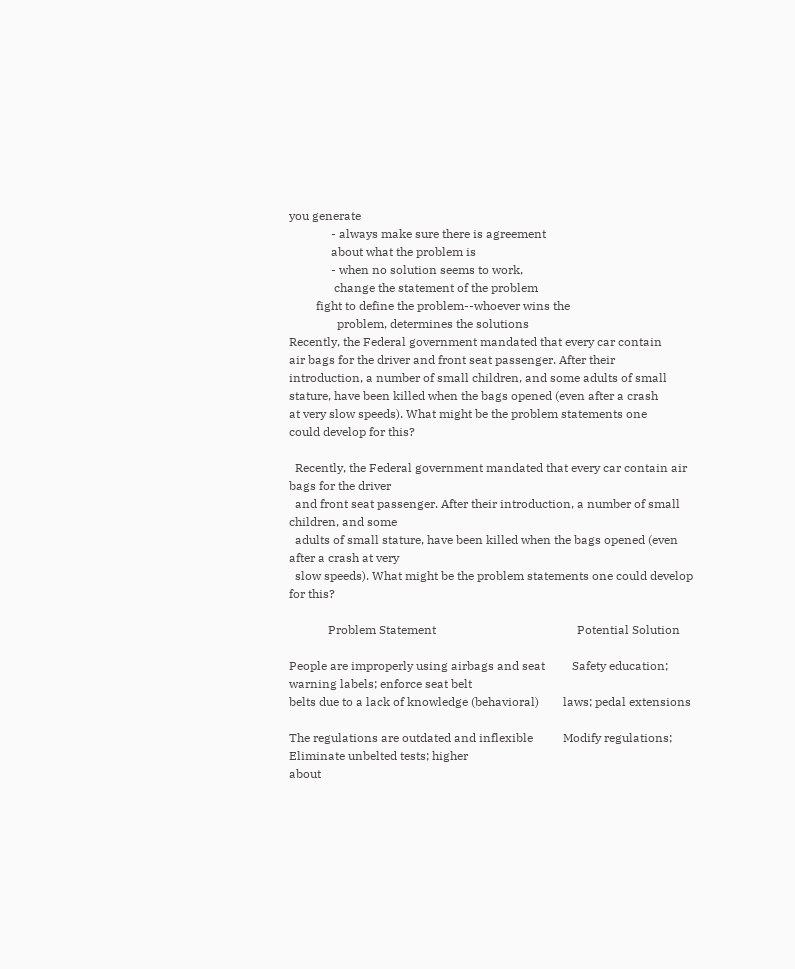you generate
              - always make sure there is agreement
              about what the problem is
              - when no solution seems to work,
               change the statement of the problem
         fight to define the problem--whoever wins the
                problem, determines the solutions
Recently, the Federal government mandated that every car contain
air bags for the driver and front seat passenger. After their
introduction, a number of small children, and some adults of small
stature, have been killed when the bags opened (even after a crash
at very slow speeds). What might be the problem statements one
could develop for this?

  Recently, the Federal government mandated that every car contain air bags for the driver
  and front seat passenger. After their introduction, a number of small children, and some
  adults of small stature, have been killed when the bags opened (even after a crash at very
  slow speeds). What might be the problem statements one could develop for this?

             Problem Statement                                               Potential Solution

People are improperly using airbags and seat         Safety education; warning labels; enforce seat belt
belts due to a lack of knowledge (behavioral)        laws; pedal extensions

The regulations are outdated and inflexible          Modify regulations; Eliminate unbelted tests; higher
about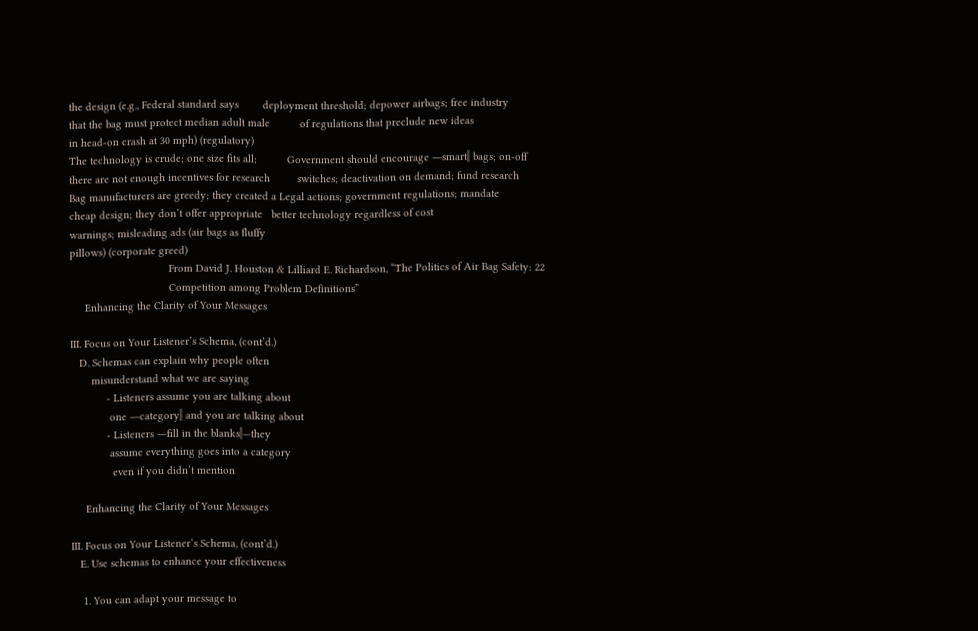the design (e.g., Federal standard says        deployment threshold; depower airbags; free industry
that the bag must protect median adult male          of regulations that preclude new ideas
in head-on crash at 30 mph) (regulatory)
The technology is crude; one size fits all;          Government should encourage ―smart‖ bags; on-off
there are not enough incentives for research         switches; deactivation on demand; fund research
Bag manufacturers are greedy; they created a Legal actions; government regulations; mandate
cheap design; they don’t offer appropriate   better technology regardless of cost
warnings; misleading ads (air bags as fluffy
pillows) (corporate greed)
                                 From David J. Houston & Lilliard E. Richardson, “The Politics of Air Bag Safety: 22
                                 Competition among Problem Definitions”
     Enhancing the Clarity of Your Messages

III. Focus on Your Listener’s Schema, (cont’d.)
   D. Schemas can explain why people often
       misunderstand what we are saying
            - Listeners assume you are talking about
             one ―category‖ and you are talking about
            - Listeners ―fill in the blanks‖—they
             assume everything goes into a category
              even if you didn’t mention

     Enhancing the Clarity of Your Messages

III. Focus on Your Listener’s Schema, (cont’d.)
   E. Use schemas to enhance your effectiveness

    1. You can adapt your message to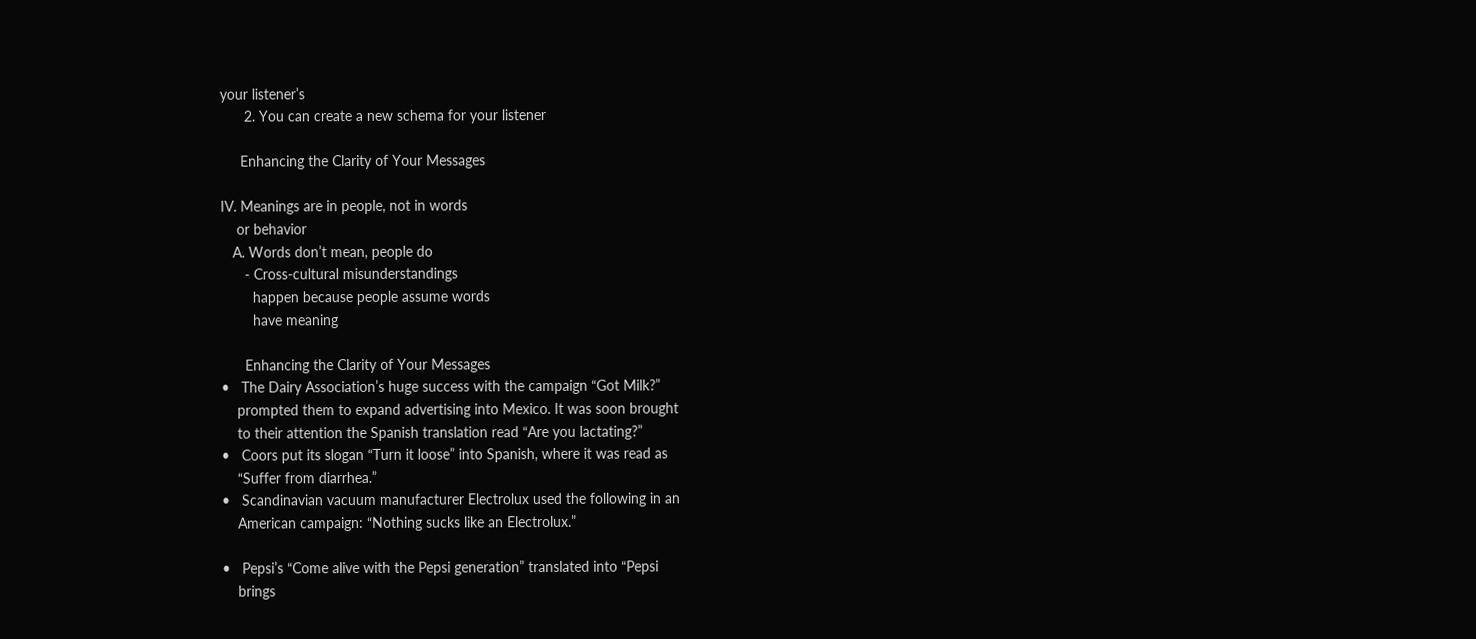your listener’s
      2. You can create a new schema for your listener

     Enhancing the Clarity of Your Messages

IV. Meanings are in people, not in words
    or behavior
   A. Words don’t mean, people do
      - Cross-cultural misunderstandings
        happen because people assume words
        have meaning

      Enhancing the Clarity of Your Messages
•   The Dairy Association’s huge success with the campaign “Got Milk?”
    prompted them to expand advertising into Mexico. It was soon brought
    to their attention the Spanish translation read “Are you lactating?”
•   Coors put its slogan “Turn it loose” into Spanish, where it was read as
    “Suffer from diarrhea.”
•   Scandinavian vacuum manufacturer Electrolux used the following in an
    American campaign: “Nothing sucks like an Electrolux.”

•   Pepsi’s “Come alive with the Pepsi generation” translated into “Pepsi
    brings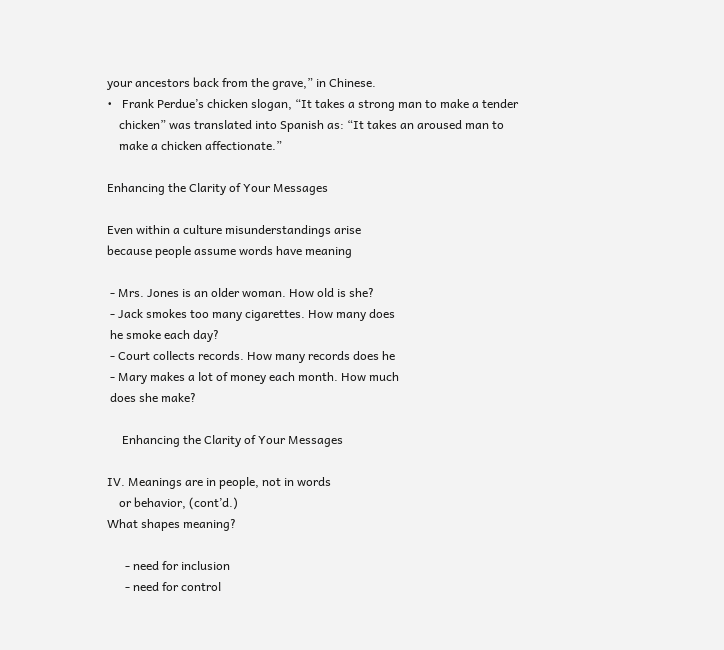your ancestors back from the grave,” in Chinese.
•   Frank Perdue’s chicken slogan, “It takes a strong man to make a tender
    chicken” was translated into Spanish as: “It takes an aroused man to
    make a chicken affectionate.”

Enhancing the Clarity of Your Messages

Even within a culture misunderstandings arise
because people assume words have meaning

 - Mrs. Jones is an older woman. How old is she?
 - Jack smokes too many cigarettes. How many does
 he smoke each day?
 - Court collects records. How many records does he
 - Mary makes a lot of money each month. How much
 does she make?

     Enhancing the Clarity of Your Messages

IV. Meanings are in people, not in words
    or behavior, (cont’d.)
What shapes meaning?

      - need for inclusion
      - need for control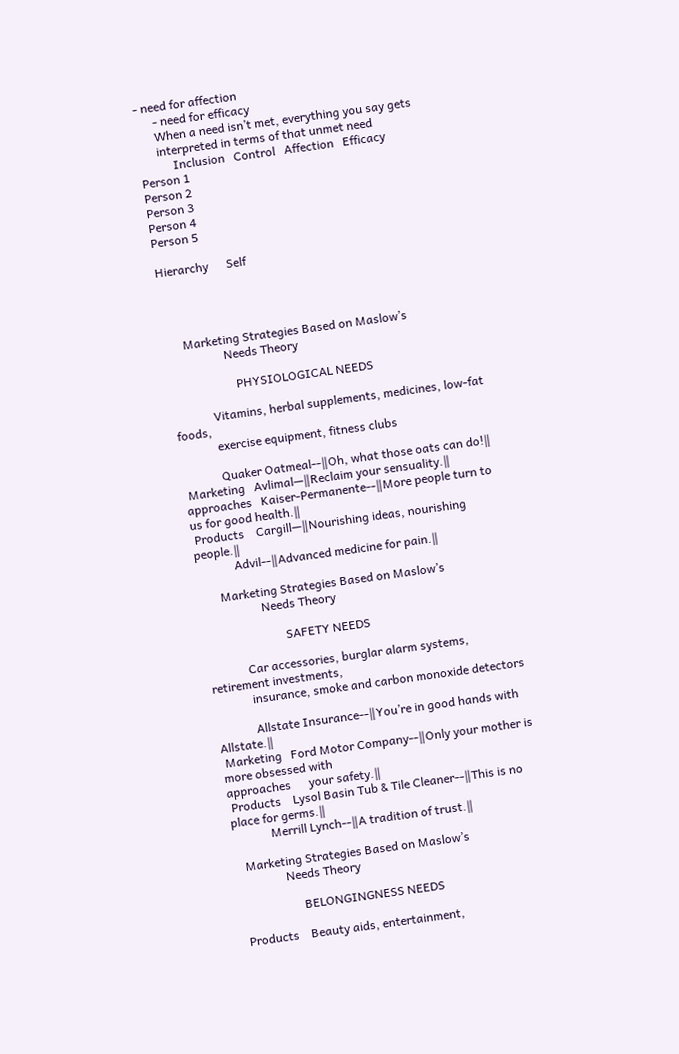- need for affection
      - need for efficacy
      When a need isn’t met, everything you say gets
      interpreted in terms of that unmet need
           Inclusion   Control   Affection   Efficacy
Person 1
Person 2
Person 3
Person 4
Person 5

Hierarchy      Self




      Marketing Strategies Based on Maslow’s
                   Needs Theory

                      PHYSIOLOGICAL NEEDS

             Vitamins, herbal supplements, medicines, low-fat foods,
             exercise equipment, fitness clubs

             Quaker Oatmeal--‖Oh, what those oats can do!‖
 Marketing   Avlimal—‖Reclaim your sensuality.‖
approaches   Kaiser-Permanente--‖More people turn to us for good health.‖
 Products    Cargill—‖Nourishing ideas, nourishing people.‖
             Advil--‖Advanced medicine for pain.‖

       Marketing Strategies Based on Maslow’s
                    Needs Theory

                           SAFETY NEEDS

             Car accessories, burglar alarm systems, retirement investments,
             insurance, smoke and carbon monoxide detectors

             Allstate Insurance--‖You’re in good hands with Allstate.‖
 Marketing   Ford Motor Company--‖Only your mother is more obsessed with
approaches      your safety.‖
 Products    Lysol Basin Tub & Tile Cleaner--‖This is no place for germs.‖
             Merrill Lynch--‖A tradition of trust.‖

   Marketing Strategies Based on Maslow’s
                Needs Theory

                     BELONGINGNESS NEEDS

 Products    Beauty aids, entertainment,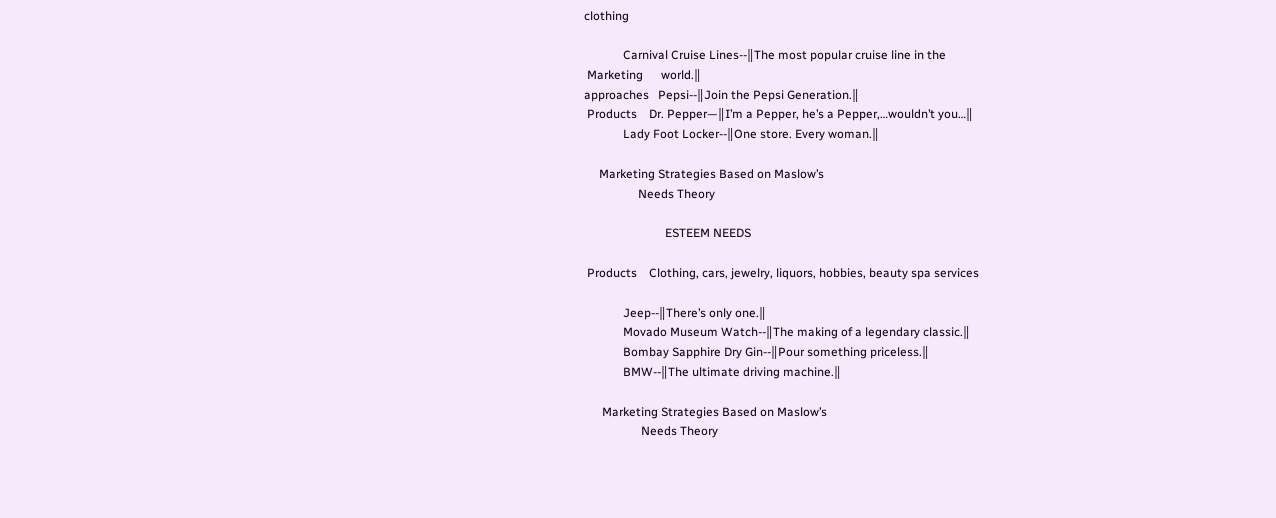clothing

             Carnival Cruise Lines--‖The most popular cruise line in the
 Marketing      world.‖
approaches   Pepsi--‖Join the Pepsi Generation.‖
 Products    Dr. Pepper—‖I’m a Pepper, he’s a Pepper,…wouldn’t you…‖
             Lady Foot Locker--‖One store. Every woman.‖

     Marketing Strategies Based on Maslow’s
                  Needs Theory

                           ESTEEM NEEDS

 Products    Clothing, cars, jewelry, liquors, hobbies, beauty spa services

             Jeep--‖There’s only one.‖
             Movado Museum Watch--‖The making of a legendary classic.‖
             Bombay Sapphire Dry Gin--‖Pour something priceless.‖
             BMW--‖The ultimate driving machine.‖

      Marketing Strategies Based on Maslow’s
                   Needs Theory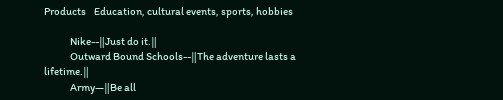Products    Education, cultural events, sports, hobbies

             Nike--‖Just do it.‖
             Outward Bound Schools--‖The adventure lasts a lifetime.‖
             Army—‖Be all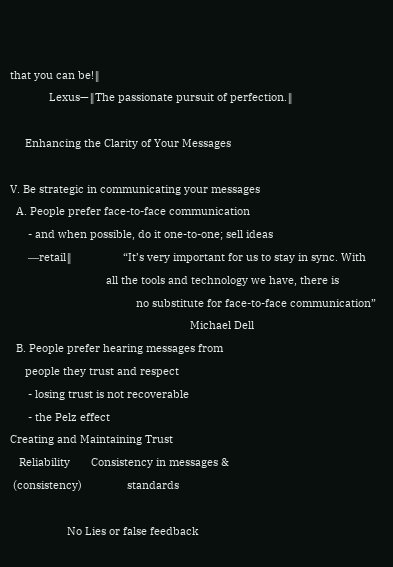that you can be!‖
             Lexus—‖The passionate pursuit of perfection.‖

     Enhancing the Clarity of Your Messages

V. Be strategic in communicating your messages
  A. People prefer face-to-face communication
      - and when possible, do it one-to-one; sell ideas
      ―retail‖                 “It’s very important for us to stay in sync. With
                                all the tools and technology we have, there is
                                          no substitute for face-to-face communication”
                                                            Michael Dell
  B. People prefer hearing messages from
     people they trust and respect
      - losing trust is not recoverable
      - the Pelz effect
Creating and Maintaining Trust
   Reliability       Consistency in messages &
 (consistency)               standards

                   No Lies or false feedback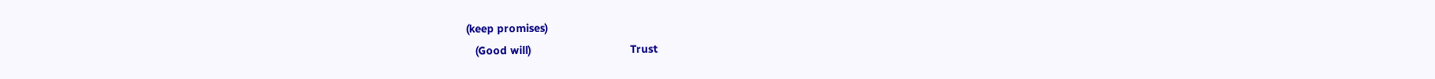(keep promises)
   (Good will)                                 Trust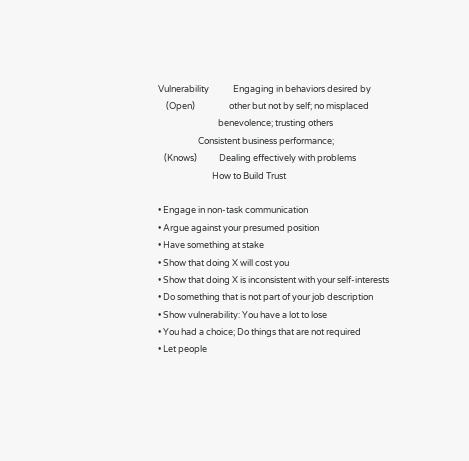Vulnerability            Engaging in behaviors desired by
    (Open)                 other but not by self; no misplaced
                              benevolence; trusting others
                    Consistent business performance;
   (Knows)           Dealing effectively with problems
                           How to Build Trust

• Engage in non-task communication
• Argue against your presumed position
• Have something at stake
• Show that doing X will cost you
• Show that doing X is inconsistent with your self-interests
• Do something that is not part of your job description
• Show vulnerability: You have a lot to lose
• You had a choice; Do things that are not required
• Let people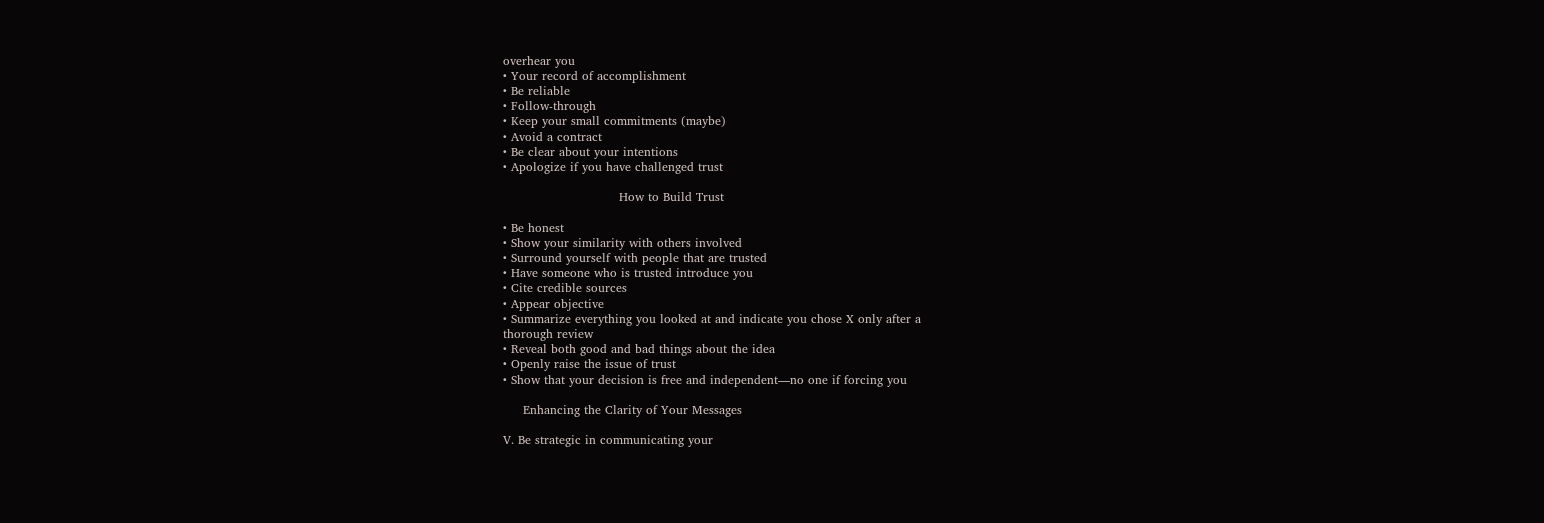overhear you
• Your record of accomplishment
• Be reliable
• Follow-through
• Keep your small commitments (maybe)
• Avoid a contract
• Be clear about your intentions
• Apologize if you have challenged trust

                             How to Build Trust

• Be honest
• Show your similarity with others involved
• Surround yourself with people that are trusted
• Have someone who is trusted introduce you
• Cite credible sources
• Appear objective
• Summarize everything you looked at and indicate you chose X only after a
thorough review
• Reveal both good and bad things about the idea
• Openly raise the issue of trust
• Show that your decision is free and independent—no one if forcing you

     Enhancing the Clarity of Your Messages

V. Be strategic in communicating your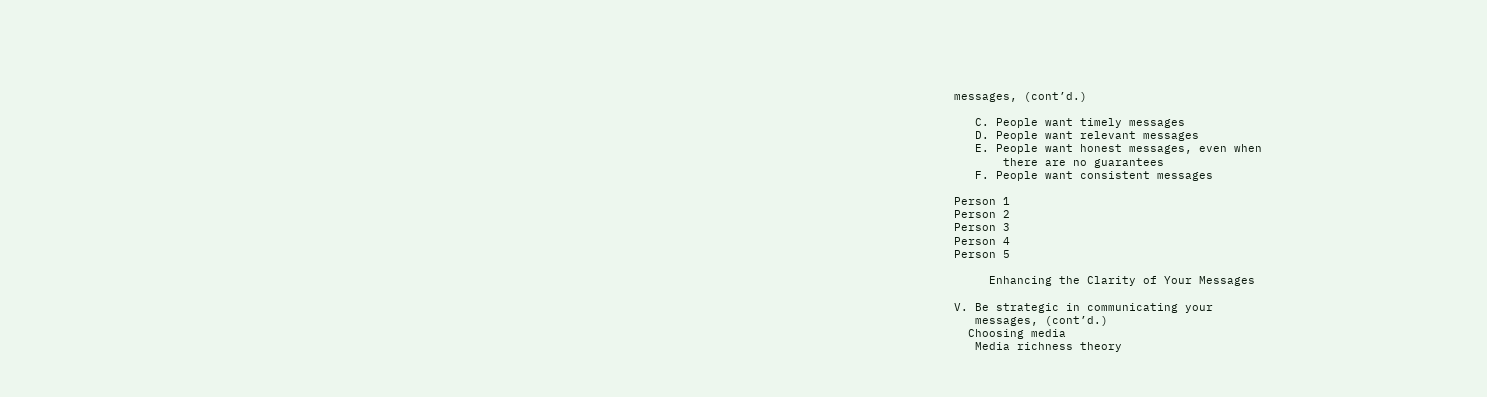messages, (cont’d.)

   C. People want timely messages
   D. People want relevant messages
   E. People want honest messages, even when
       there are no guarantees
   F. People want consistent messages

Person 1
Person 2
Person 3
Person 4
Person 5

     Enhancing the Clarity of Your Messages

V. Be strategic in communicating your
   messages, (cont’d.)
  Choosing media
   Media richness theory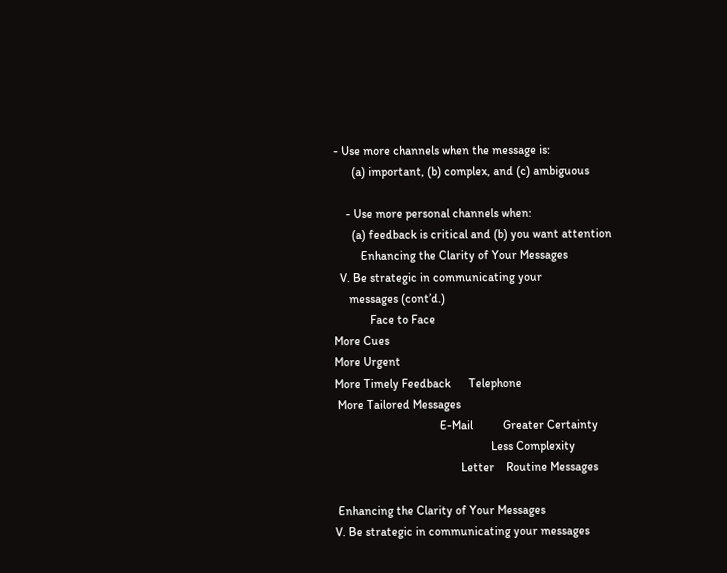- Use more channels when the message is:
      (a) important, (b) complex, and (c) ambiguous

    - Use more personal channels when:
      (a) feedback is critical and (b) you want attention
         Enhancing the Clarity of Your Messages
  V. Be strategic in communicating your
     messages (cont’d.)
            Face to Face
More Cues
More Urgent
More Timely Feedback      Telephone
 More Tailored Messages
                                   E-Mail          Greater Certainty
                                                    Less Complexity
                                          Letter    Routine Messages

 Enhancing the Clarity of Your Messages
V. Be strategic in communicating your messages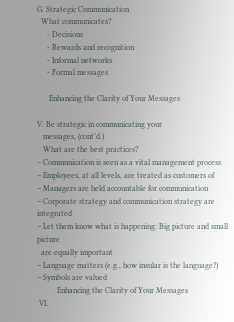G. Strategic Communication
  What communicates?
     - Decisions
     - Rewards and recognition
     - Informal networks
     - Formal messages

      Enhancing the Clarity of Your Messages

V. Be strategic in communicating your
   messages, (cont’d.)
   What are the best practices?
– Communication is seen as a vital management process
– Employees, at all levels, are treated as customers of
– Managers are held accountable for communication
– Corporate strategy and communication strategy are integrated
– Let them know what is happening: Big picture and small picture
  are equally important
– Language matters (e.g., how insular is the language?)
– Symbols are valued
          Enhancing the Clarity of Your Messages
 VI.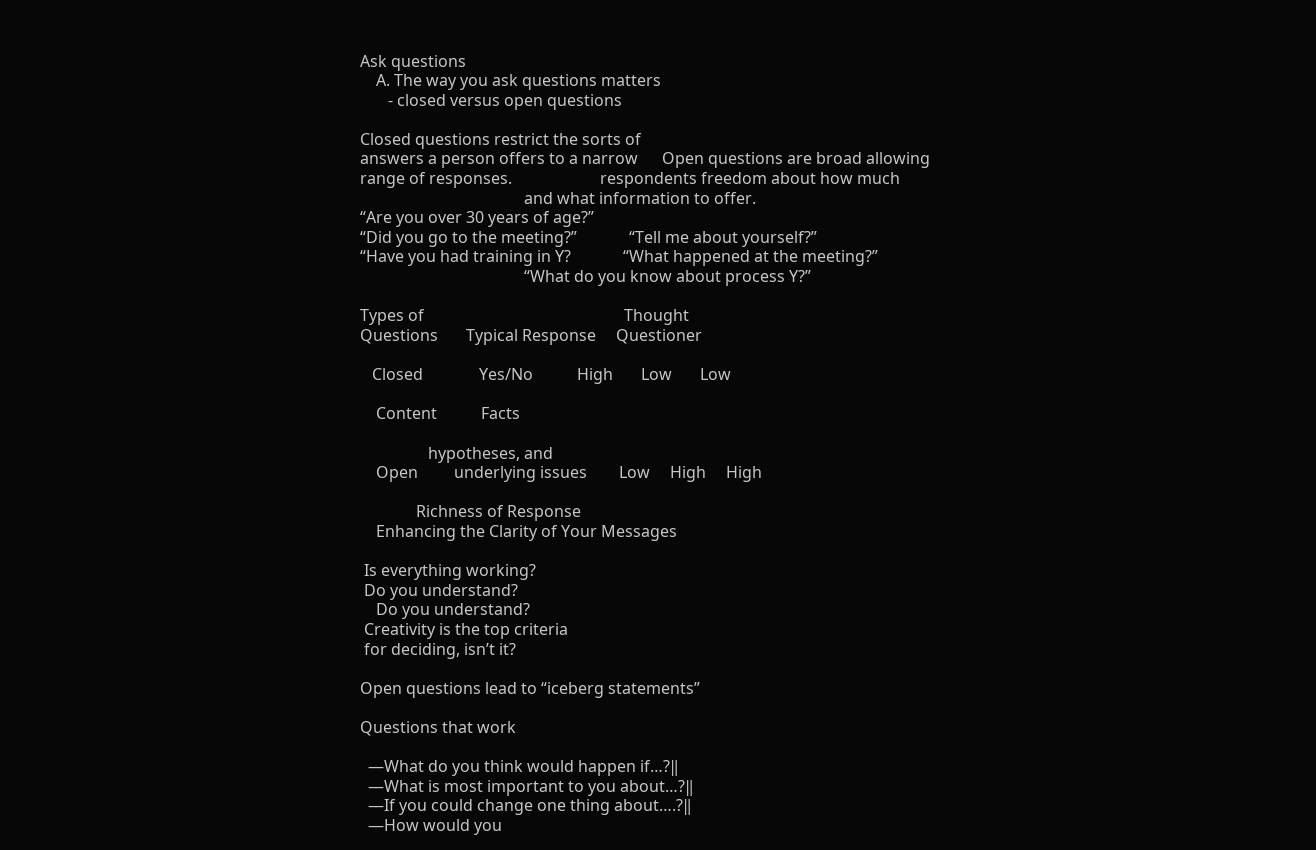Ask questions
    A. The way you ask questions matters
       - closed versus open questions

Closed questions restrict the sorts of
answers a person offers to a narrow      Open questions are broad allowing
range of responses.                      respondents freedom about how much
                                         and what information to offer.
“Are you over 30 years of age?”
“Did you go to the meeting?”             “Tell me about yourself?”
“Have you had training in Y?             “What happened at the meeting?”
                                         “What do you know about process Y?”

Types of                                                  Thought
Questions       Typical Response     Questioner

   Closed              Yes/No           High       Low       Low

    Content           Facts

                 hypotheses, and
    Open         underlying issues        Low     High     High

              Richness of Response
    Enhancing the Clarity of Your Messages

 Is everything working?
 Do you understand?
    Do you understand?
 Creativity is the top criteria
 for deciding, isn’t it?

Open questions lead to “iceberg statements”

Questions that work

  ―What do you think would happen if…?‖
  ―What is most important to you about…?‖
  ―If you could change one thing about….?‖
  ―How would you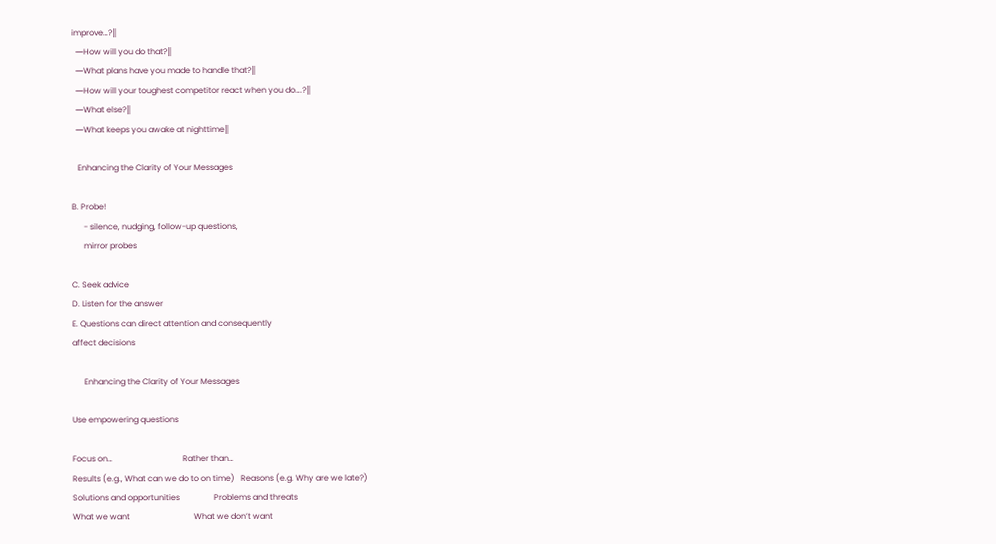improve…?‖
  ―How will you do that?‖
  ―What plans have you made to handle that?‖
  ―How will your toughest competitor react when you do….?‖
  ―What else?‖
  ―What keeps you awake at nighttime‖

   Enhancing the Clarity of Your Messages

B. Probe!
      - silence, nudging, follow-up questions,
      mirror probes

C. Seek advice
D. Listen for the answer
E. Questions can direct attention and consequently
affect decisions

      Enhancing the Clarity of Your Messages

Use empowering questions

Focus on…                                   Rather than…
Results (e.g., What can we do to on time)   Reasons (e.g. Why are we late?)
Solutions and opportunities                 Problems and threats
What we want                                What we don’t want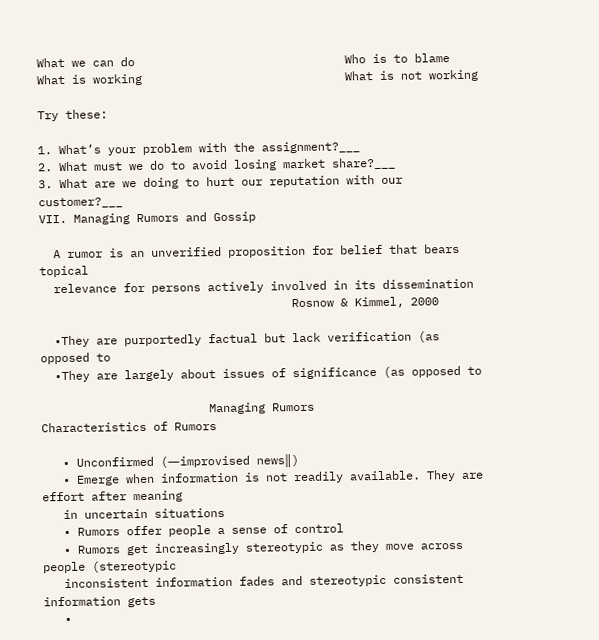What we can do                              Who is to blame
What is working                             What is not working

Try these:

1. What’s your problem with the assignment?___
2. What must we do to avoid losing market share?___
3. What are we doing to hurt our reputation with our customer?___
VII. Managing Rumors and Gossip

  A rumor is an unverified proposition for belief that bears topical
  relevance for persons actively involved in its dissemination
                                    Rosnow & Kimmel, 2000

  •They are purportedly factual but lack verification (as opposed to
  •They are largely about issues of significance (as opposed to

                        Managing Rumors
Characteristics of Rumors

   • Unconfirmed (―improvised news‖)
   • Emerge when information is not readily available. They are effort after meaning
   in uncertain situations
   • Rumors offer people a sense of control
   • Rumors get increasingly stereotypic as they move across people (stereotypic
   inconsistent information fades and stereotypic consistent information gets
   •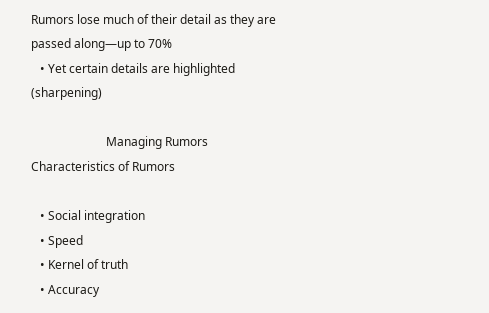Rumors lose much of their detail as they are passed along—up to 70%
   • Yet certain details are highlighted (sharpening)

                         Managing Rumors
Characteristics of Rumors

   • Social integration
   • Speed
   • Kernel of truth
   • Accuracy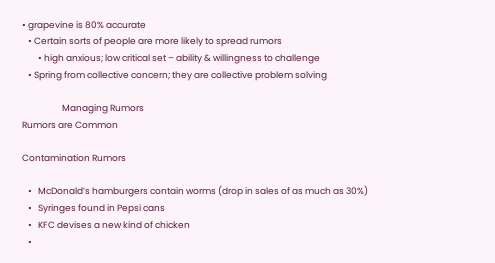• grapevine is 80% accurate
   • Certain sorts of people are more likely to spread rumors
        • high anxious; low critical set – ability & willingness to challenge
   • Spring from collective concern; they are collective problem solving

                    Managing Rumors
Rumors are Common

Contamination Rumors

   •   McDonald’s hamburgers contain worms (drop in sales of as much as 30%)
   •   Syringes found in Pepsi cans
   •   KFC devises a new kind of chicken
   •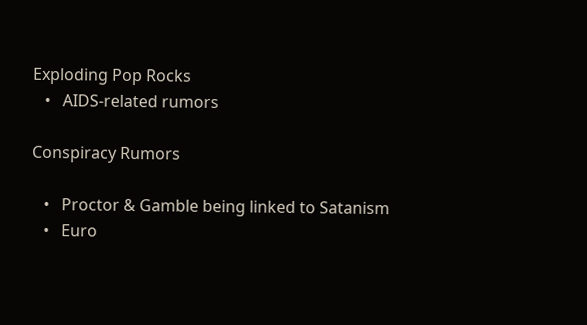Exploding Pop Rocks
   •   AIDS-related rumors

Conspiracy Rumors

   •   Proctor & Gamble being linked to Satanism
   •   Euro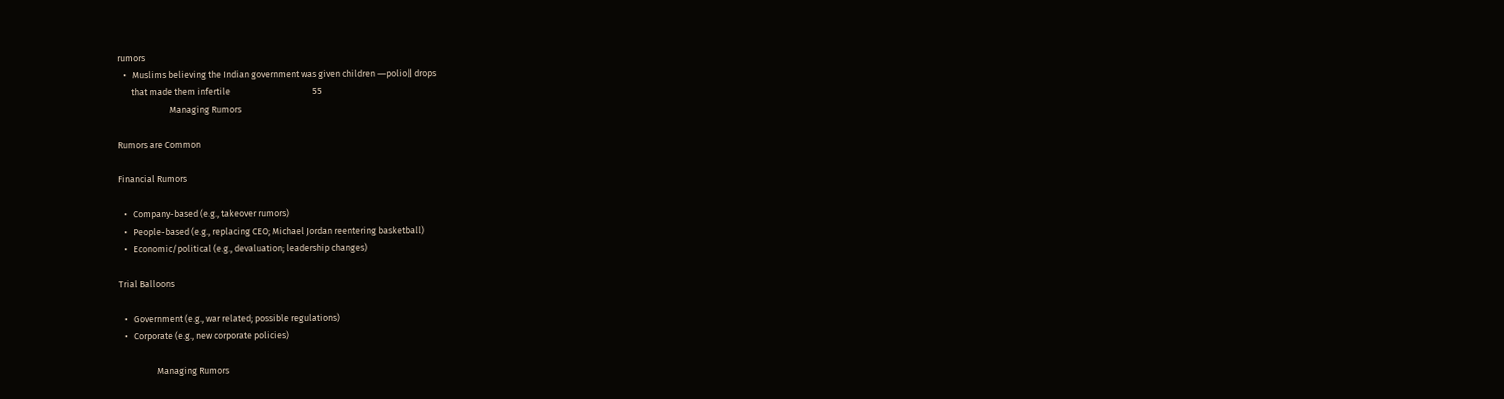rumors
   •   Muslims believing the Indian government was given children ―polio‖ drops
       that made them infertile                                         55
                          Managing Rumors

Rumors are Common

Financial Rumors

   •   Company-based (e.g., takeover rumors)
   •   People-based (e.g., replacing CEO; Michael Jordan reentering basketball)
   •   Economic/political (e.g., devaluation; leadership changes)

Trial Balloons

   •   Government (e.g., war related; possible regulations)
   •   Corporate (e.g., new corporate policies)

                   Managing Rumors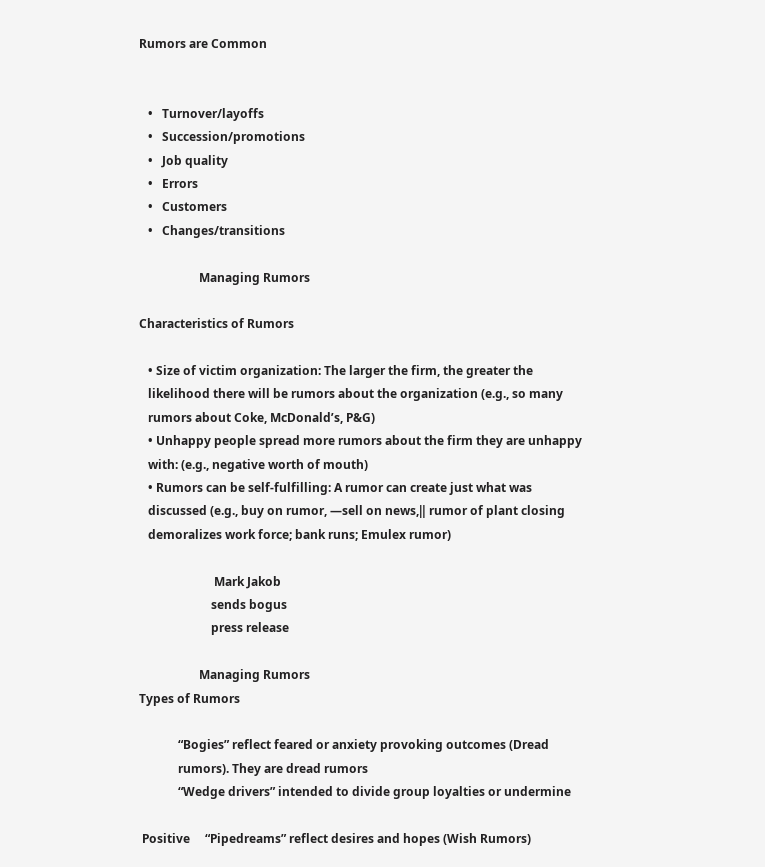Rumors are Common


   •   Turnover/layoffs
   •   Succession/promotions
   •   Job quality
   •   Errors
   •   Customers
   •   Changes/transitions

                    Managing Rumors

Characteristics of Rumors

   • Size of victim organization: The larger the firm, the greater the
   likelihood there will be rumors about the organization (e.g., so many
   rumors about Coke, McDonald’s, P&G)
   • Unhappy people spread more rumors about the firm they are unhappy
   with: (e.g., negative worth of mouth)
   • Rumors can be self-fulfilling: A rumor can create just what was
   discussed (e.g., buy on rumor, ―sell on news,‖ rumor of plant closing
   demoralizes work force; bank runs; Emulex rumor)

                         Mark Jakob
                        sends bogus
                        press release

                    Managing Rumors
Types of Rumors

             “Bogies” reflect feared or anxiety provoking outcomes (Dread
             rumors). They are dread rumors
             “Wedge drivers” intended to divide group loyalties or undermine

 Positive     “Pipedreams” reflect desires and hopes (Wish Rumors)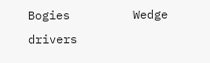Bogies         Wedge drivers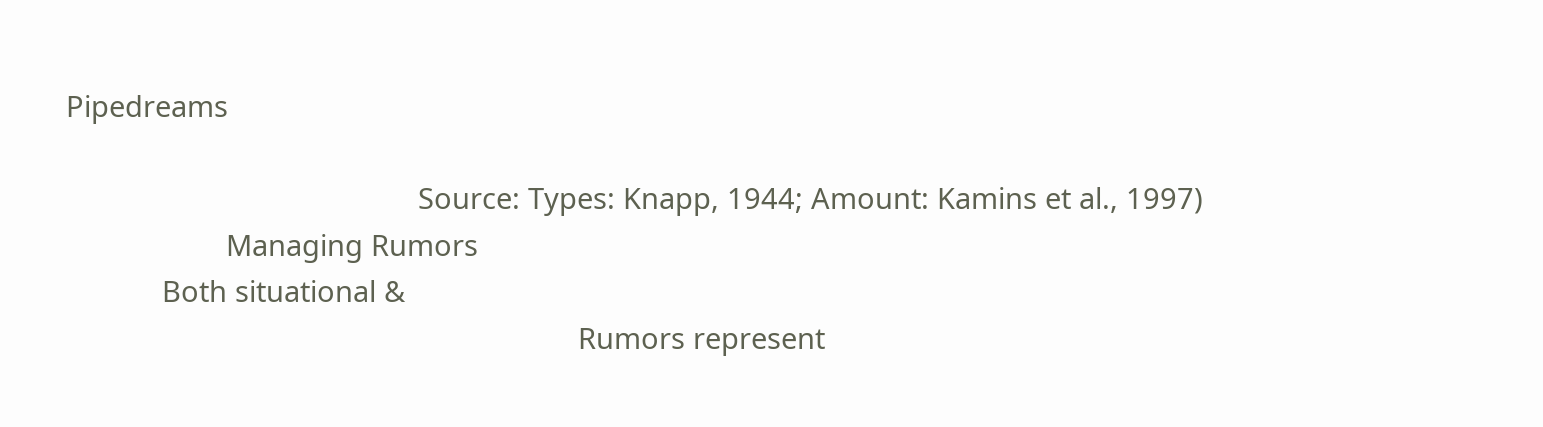Pipedreams

                                            Source: Types: Knapp, 1944; Amount: Kamins et al., 1997)
                    Managing Rumors
            Both situational &
                                                                Rumors represent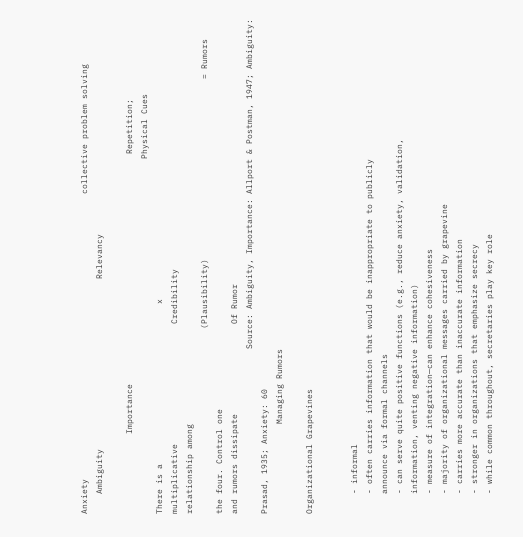Anxiety                                                         collective problem solving
    Ambiguity                                  Relevancy

                Importance                                              Repetition;
                                                                       Physical Cues
There is a                                x
multiplicative                        Credibility
relationship among
                                     (Plausibility)                                    = Rumors
the four. Control one
and rumors dissipate                  Of Rumor
                                 Source: Ambiguity, Importance: Allport & Postman, 1947; Ambiguity: Prasad, 1935; Anxiety: 60
                  Managing Rumors

Organizational Grapevines


    - informal
    - often carries information that would be inappropriate to publicly
    announce via formal channels
    - can serve quite positive functions (e.g., reduce anxiety, validation,
    information, venting negative information)
    - measure of integration—can enhance cohesiveness
    - majority of organizational messages carried by grapevine
    - carries more accurate than inaccurate information
    - stronger in organizations that emphasize secrecy
    - while common throughout, secretaries play key role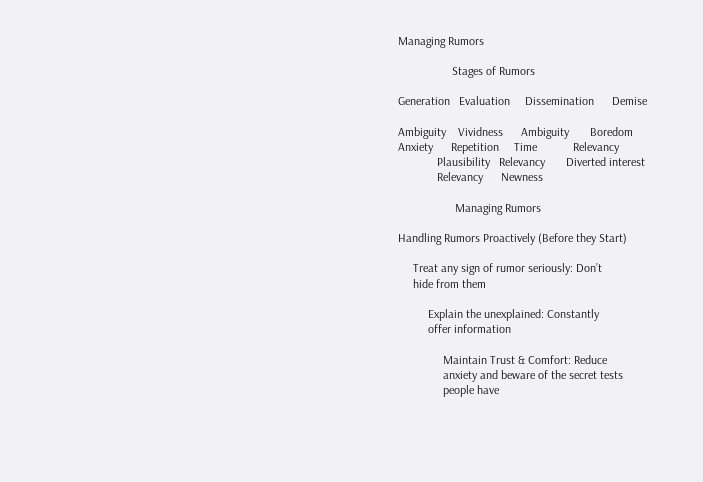Managing Rumors

                  Stages of Rumors

Generation   Evaluation     Dissemination      Demise

Ambiguity    Vividness      Ambiguity       Boredom
Anxiety      Repetition     Time            Relevancy
             Plausibility   Relevancy       Diverted interest
             Relevancy      Newness

                   Managing Rumors

Handling Rumors Proactively (Before they Start)

     Treat any sign of rumor seriously: Don’t
     hide from them

          Explain the unexplained: Constantly
          offer information

               Maintain Trust & Comfort: Reduce
               anxiety and beware of the secret tests
               people have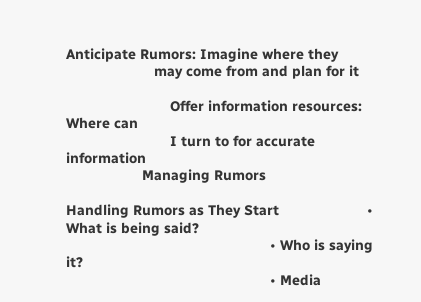Anticipate Rumors: Imagine where they
                      may come from and plan for it

                          Offer information resources: Where can
                          I turn to for accurate information
                   Managing Rumors

Handling Rumors as They Start                      • What is being said?
                                                   • Who is saying it?
                                                   • Media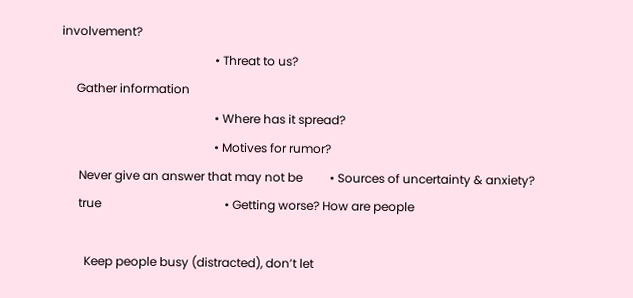involvement?
                                                   • Threat to us?
     Gather information
                                                   • Where has it spread?
                                                   • Motives for rumor?
      Never give an answer that may not be         • Sources of uncertainty & anxiety?
      true                                         • Getting worse? How are people

        Keep people busy (distracted), don’t let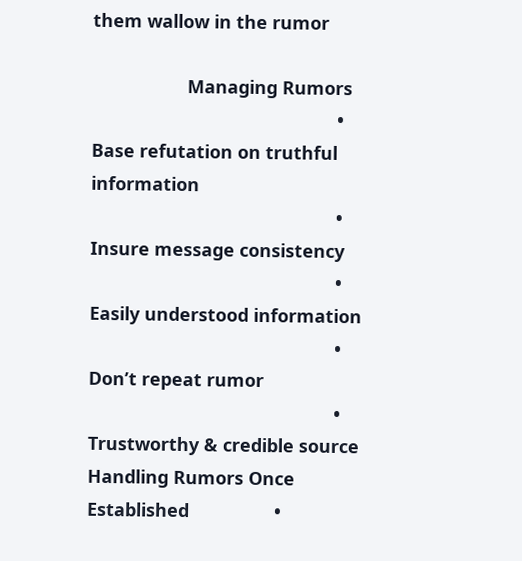them wallow in the rumor

                   Managing Rumors
                                                 • Base refutation on truthful information
                                                 • Insure message consistency
                                                 • Easily understood information
                                                 • Don’t repeat rumor
                                                 • Trustworthy & credible source
Handling Rumors Once Established                 •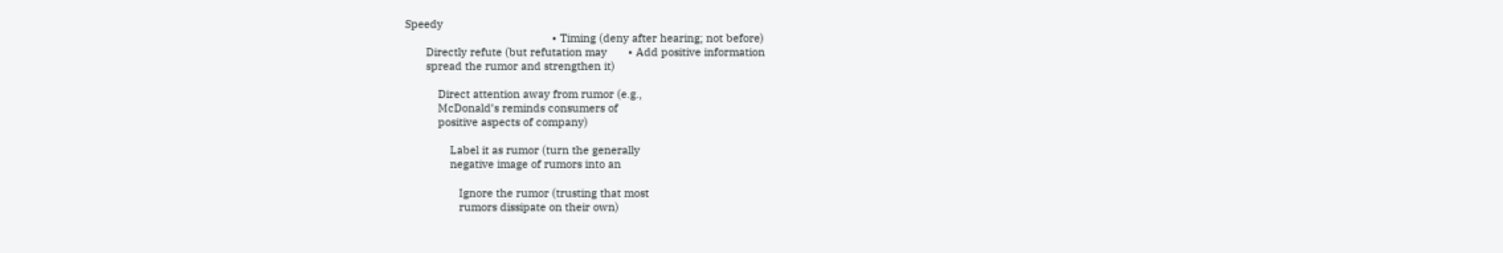Speedy
                                                 • Timing (deny after hearing; not before)
       Directly refute (but refutation may       • Add positive information
       spread the rumor and strengthen it)

           Direct attention away from rumor (e.g.,
           McDonald’s reminds consumers of
           positive aspects of company)

               Label it as rumor (turn the generally
               negative image of rumors into an

                  Ignore the rumor (trusting that most
                  rumors dissipate on their own)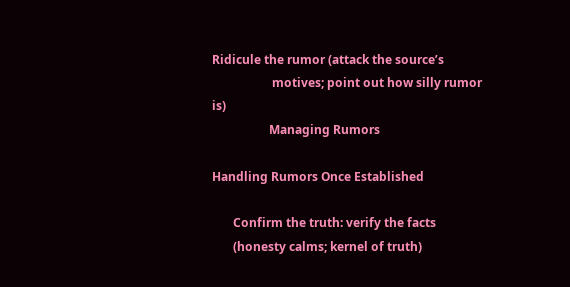Ridicule the rumor (attack the source’s
                    motives; point out how silly rumor is)
                   Managing Rumors

Handling Rumors Once Established

       Confirm the truth: verify the facts
       (honesty calms; kernel of truth)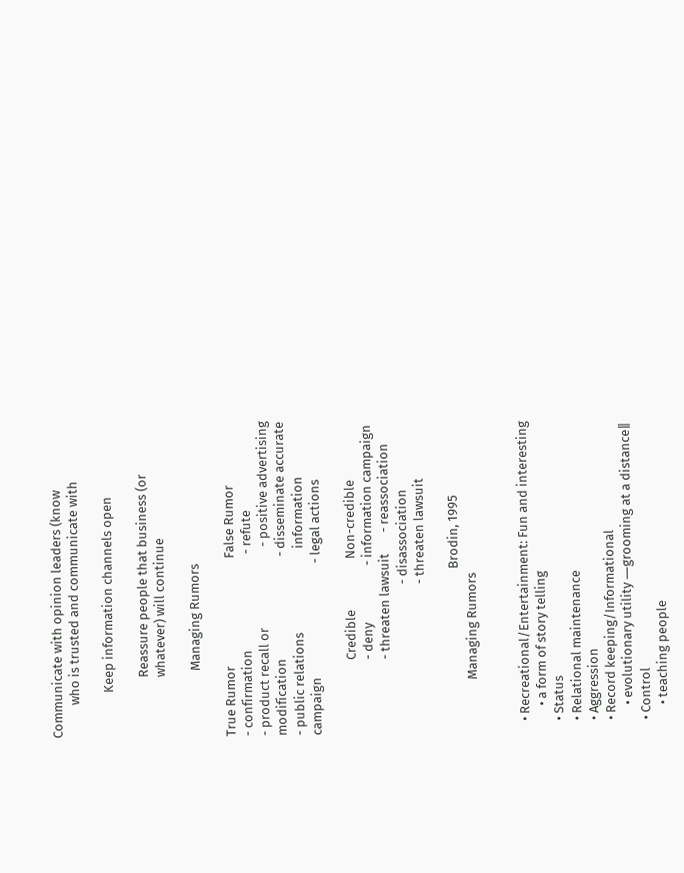Communicate with opinion leaders (know
           who is trusted and communicate with

               Keep information channels open

                    Reassure people that business (or
                    whatever) will continue

                      Managing Rumors

True Rumor                                    False Rumor
- confirmation                                - refute
- product recall or                           - positive advertising
modification                                  - disseminate accurate
- public relations                            information
campaign                                      - legal actions

                         Credible                 Non-credible
                         - deny                   - information campaign
                         - threaten lawsuit       - reassociation
                                                  - disassociation
                                                  - threaten lawsuit

                                                       Brodin, 1995
                  Managing Rumors


    • Recreational/Entertainment: Fun and interesting
         • a form of story telling
    • Status
    • Relational maintenance
    • Aggression
    • Record keeping/Informational
         • evolutionary utility ―grooming at a distance‖
    • Control
         • teaching people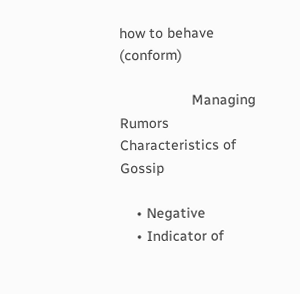how to behave (conform)

                  Managing Rumors
Characteristics of Gossip

    • Negative
    • Indicator of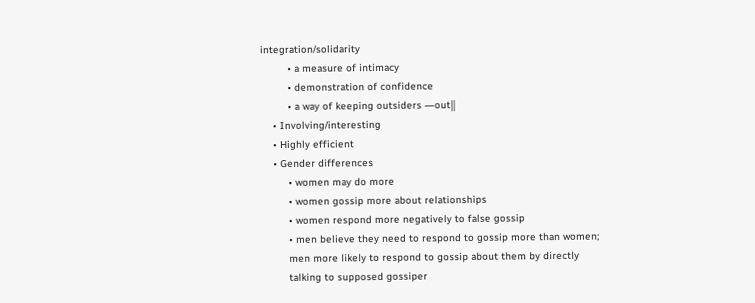integration/solidarity
         • a measure of intimacy
         • demonstration of confidence
         • a way of keeping outsiders ―out‖
    • Involving/interesting
    • Highly efficient
    • Gender differences
         • women may do more
         • women gossip more about relationships
         • women respond more negatively to false gossip
         • men believe they need to respond to gossip more than women;
         men more likely to respond to gossip about them by directly
         talking to supposed gossiper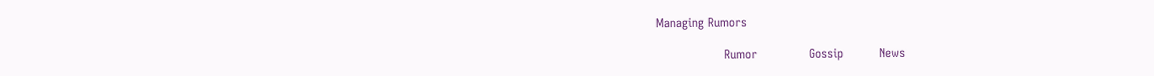Managing Rumors

                 Rumor             Gossip         News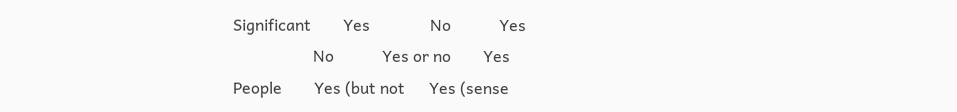Significant        Yes               No            Yes
                    No            Yes or no        Yes
People        Yes (but not      Yes (sense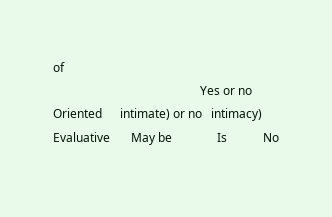of
                                                 Yes or no
Oriented      intimate) or no   intimacy)
Evaluative       May be               Is            No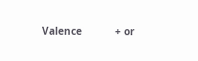Valence           + or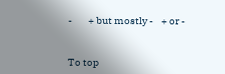-        + but mostly -    + or -


To top